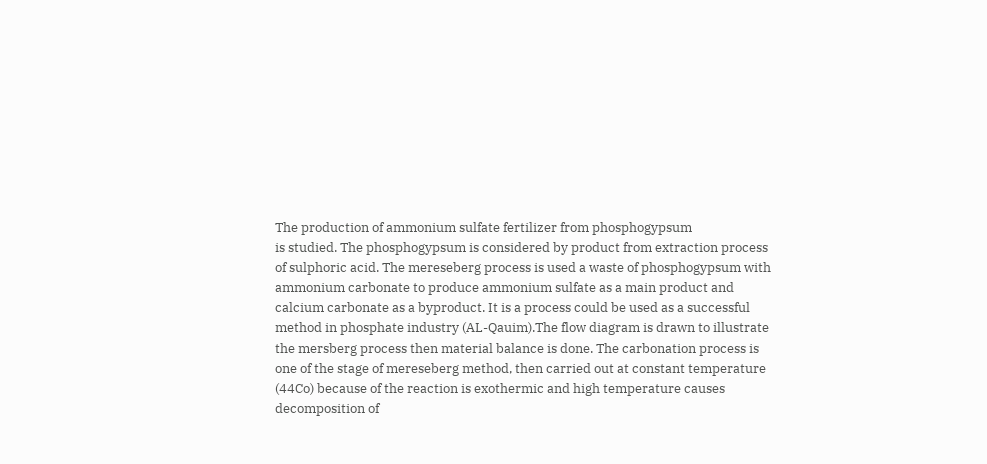The production of ammonium sulfate fertilizer from phosphogypsum
is studied. The phosphogypsum is considered by product from extraction process
of sulphoric acid. The mereseberg process is used a waste of phosphogypsum with
ammonium carbonate to produce ammonium sulfate as a main product and
calcium carbonate as a byproduct. It is a process could be used as a successful
method in phosphate industry (AL-Qauim).The flow diagram is drawn to illustrate
the mersberg process then material balance is done. The carbonation process is
one of the stage of mereseberg method, then carried out at constant temperature
(44Co) because of the reaction is exothermic and high temperature causes
decomposition of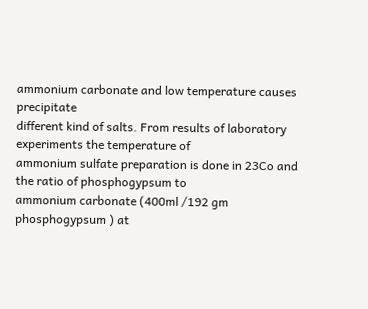ammonium carbonate and low temperature causes precipitate
different kind of salts. From results of laboratory experiments the temperature of
ammonium sulfate preparation is done in 23Co and the ratio of phosphogypsum to
ammonium carbonate (400ml /192 gm phosphogypsum ) at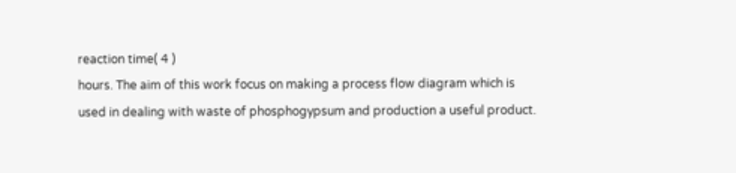reaction time( 4 )
hours. The aim of this work focus on making a process flow diagram which is
used in dealing with waste of phosphogypsum and production a useful product.